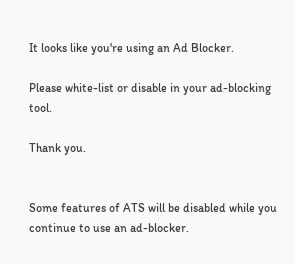It looks like you're using an Ad Blocker.

Please white-list or disable in your ad-blocking tool.

Thank you.


Some features of ATS will be disabled while you continue to use an ad-blocker.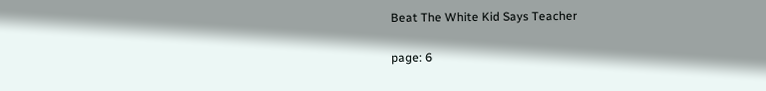Beat The White Kid Says Teacher

page: 6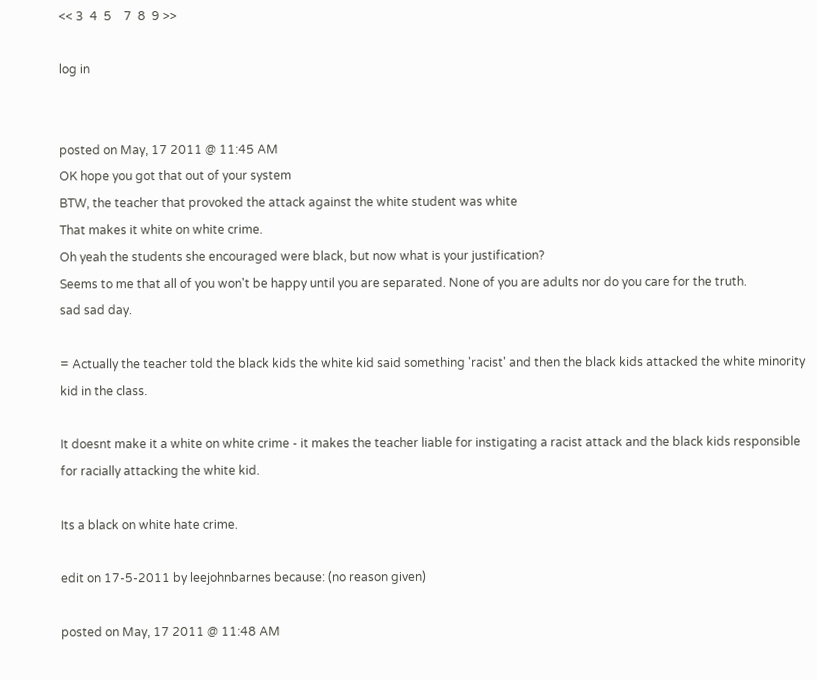<< 3  4  5    7  8  9 >>

log in


posted on May, 17 2011 @ 11:45 AM
OK hope you got that out of your system
BTW, the teacher that provoked the attack against the white student was white
That makes it white on white crime.
Oh yeah the students she encouraged were black, but now what is your justification?
Seems to me that all of you won't be happy until you are separated. None of you are adults nor do you care for the truth.
sad sad day.

= Actually the teacher told the black kids the white kid said something 'racist' and then the black kids attacked the white minority kid in the class.

It doesnt make it a white on white crime - it makes the teacher liable for instigating a racist attack and the black kids responsible for racially attacking the white kid.

Its a black on white hate crime.

edit on 17-5-2011 by leejohnbarnes because: (no reason given)

posted on May, 17 2011 @ 11:48 AM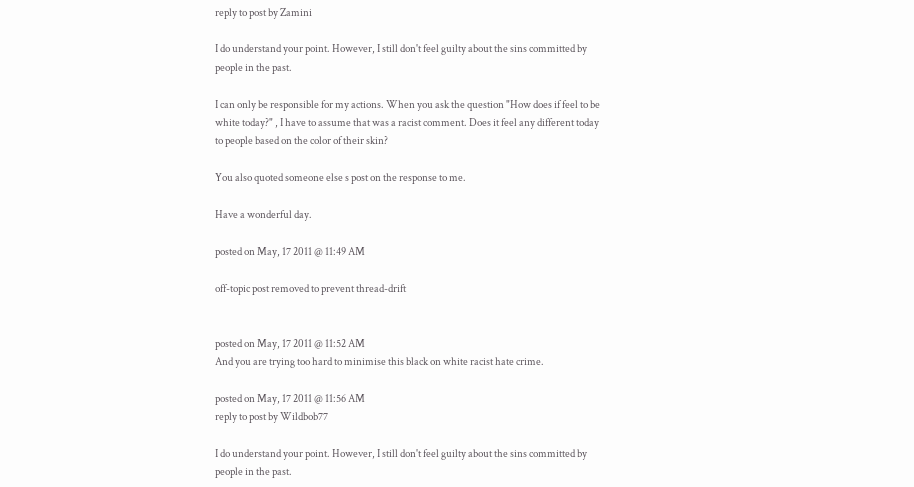reply to post by Zamini

I do understand your point. However, I still don't feel guilty about the sins committed by people in the past.

I can only be responsible for my actions. When you ask the question "How does if feel to be white today?" , I have to assume that was a racist comment. Does it feel any different today to people based on the color of their skin?

You also quoted someone else s post on the response to me.

Have a wonderful day.

posted on May, 17 2011 @ 11:49 AM

off-topic post removed to prevent thread-drift


posted on May, 17 2011 @ 11:52 AM
And you are trying too hard to minimise this black on white racist hate crime.

posted on May, 17 2011 @ 11:56 AM
reply to post by Wildbob77

I do understand your point. However, I still don't feel guilty about the sins committed by people in the past.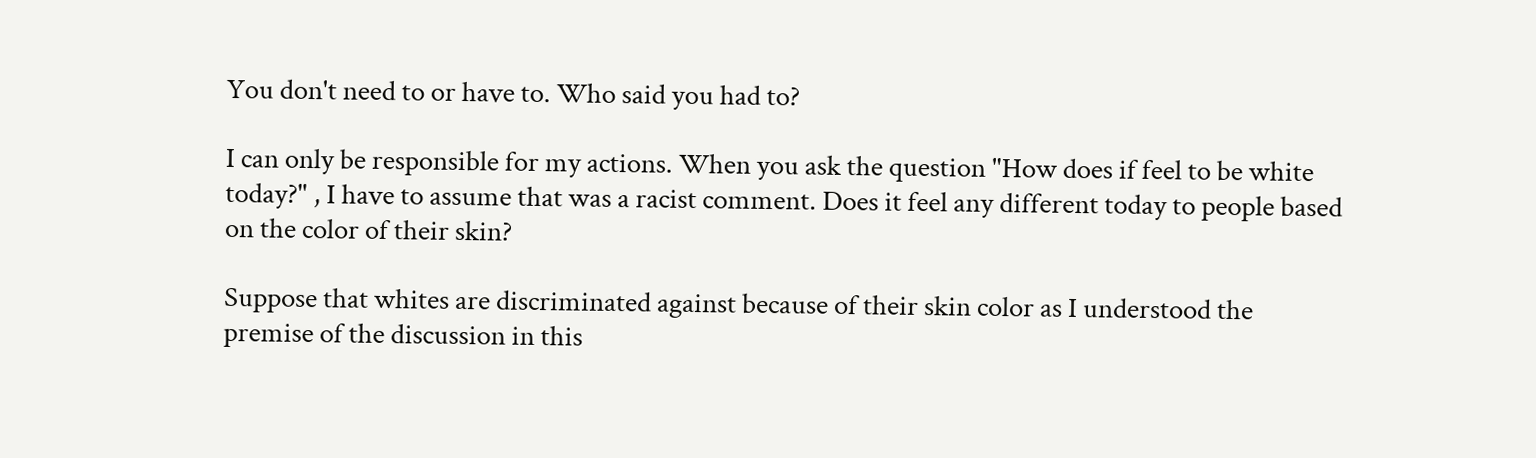You don't need to or have to. Who said you had to?

I can only be responsible for my actions. When you ask the question "How does if feel to be white today?" , I have to assume that was a racist comment. Does it feel any different today to people based on the color of their skin?

Suppose that whites are discriminated against because of their skin color as I understood the premise of the discussion in this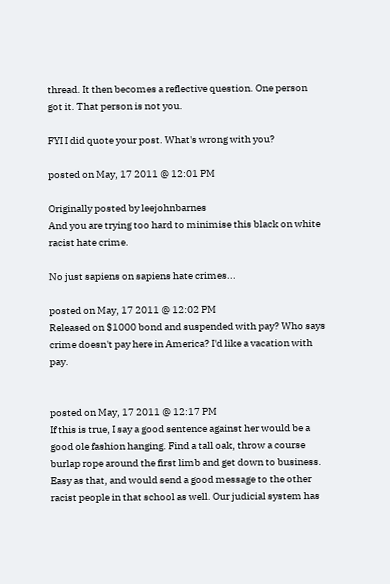thread. It then becomes a reflective question. One person got it. That person is not you.

FYI I did quote your post. What's wrong with you?

posted on May, 17 2011 @ 12:01 PM

Originally posted by leejohnbarnes
And you are trying too hard to minimise this black on white racist hate crime.

No just sapiens on sapiens hate crimes...

posted on May, 17 2011 @ 12:02 PM
Released on $1000 bond and suspended with pay? Who says crime doesn't pay here in America? I'd like a vacation with pay.


posted on May, 17 2011 @ 12:17 PM
If this is true, I say a good sentence against her would be a good ole fashion hanging. Find a tall oak, throw a course burlap rope around the first limb and get down to business. Easy as that, and would send a good message to the other racist people in that school as well. Our judicial system has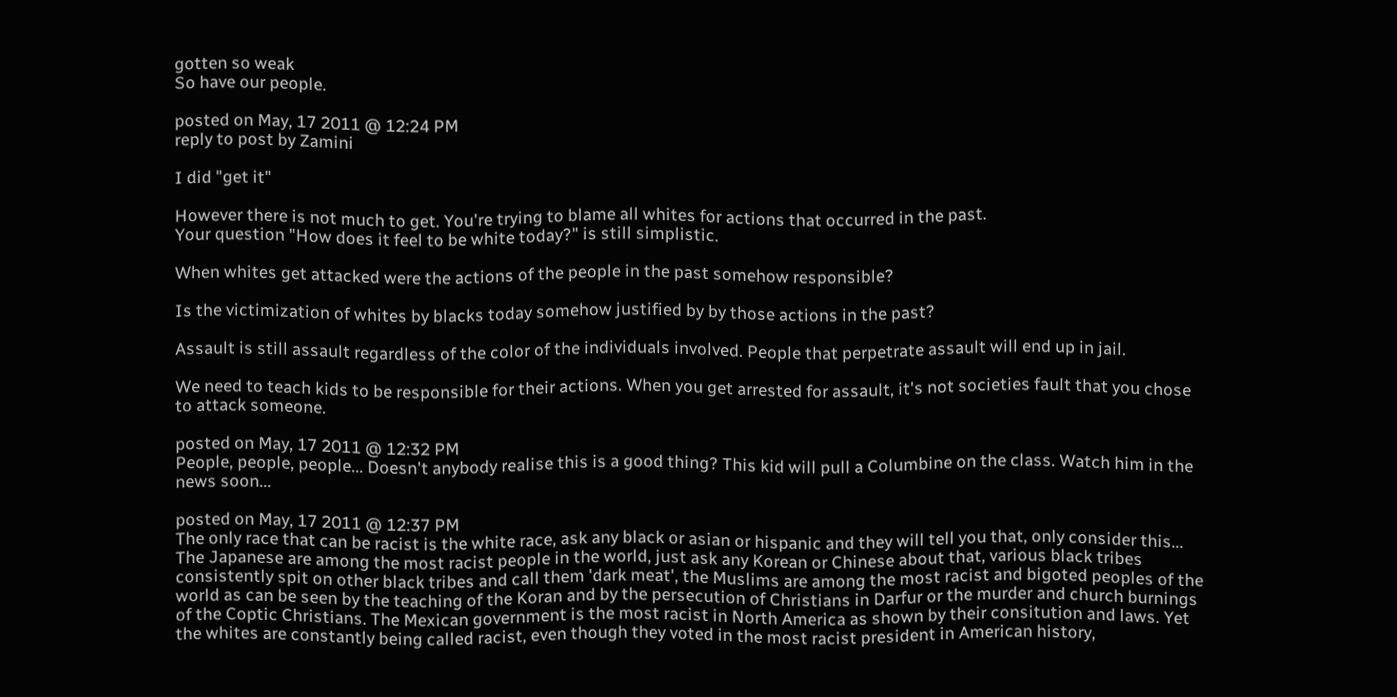gotten so weak
So have our people.

posted on May, 17 2011 @ 12:24 PM
reply to post by Zamini

I did "get it"

However there is not much to get. You're trying to blame all whites for actions that occurred in the past.
Your question "How does it feel to be white today?" is still simplistic.

When whites get attacked were the actions of the people in the past somehow responsible?

Is the victimization of whites by blacks today somehow justified by by those actions in the past?

Assault is still assault regardless of the color of the individuals involved. People that perpetrate assault will end up in jail.

We need to teach kids to be responsible for their actions. When you get arrested for assault, it's not societies fault that you chose to attack someone.

posted on May, 17 2011 @ 12:32 PM
People, people, people... Doesn't anybody realise this is a good thing? This kid will pull a Columbine on the class. Watch him in the news soon...

posted on May, 17 2011 @ 12:37 PM
The only race that can be racist is the white race, ask any black or asian or hispanic and they will tell you that, only consider this... The Japanese are among the most racist people in the world, just ask any Korean or Chinese about that, various black tribes consistently spit on other black tribes and call them 'dark meat', the Muslims are among the most racist and bigoted peoples of the world as can be seen by the teaching of the Koran and by the persecution of Christians in Darfur or the murder and church burnings of the Coptic Christians. The Mexican government is the most racist in North America as shown by their consitution and laws. Yet the whites are constantly being called racist, even though they voted in the most racist president in American history,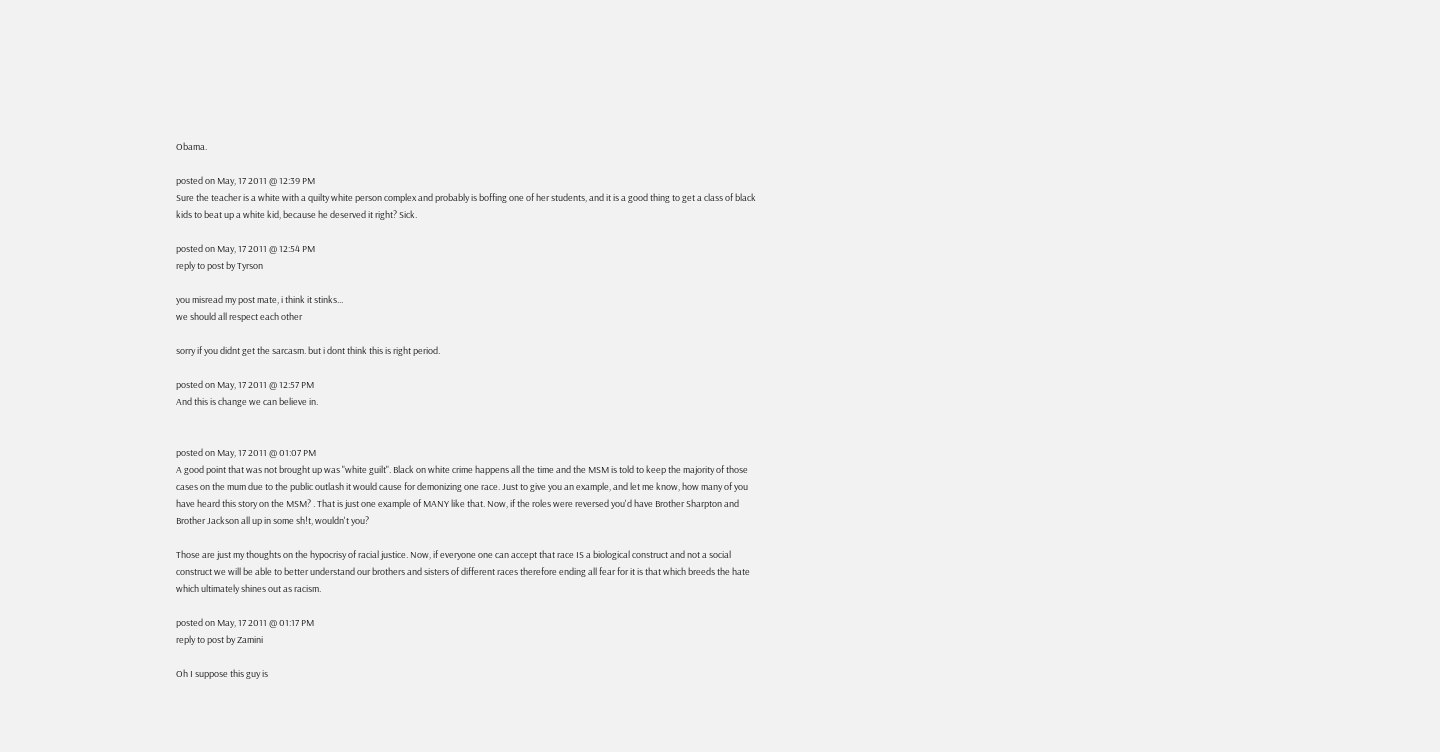Obama.

posted on May, 17 2011 @ 12:39 PM
Sure the teacher is a white with a quilty white person complex and probably is boffing one of her students, and it is a good thing to get a class of black kids to beat up a white kid, because he deserved it right? Sick.

posted on May, 17 2011 @ 12:54 PM
reply to post by Tyrson

you misread my post mate, i think it stinks...
we should all respect each other

sorry if you didnt get the sarcasm. but i dont think this is right period.

posted on May, 17 2011 @ 12:57 PM
And this is change we can believe in.


posted on May, 17 2011 @ 01:07 PM
A good point that was not brought up was "white guilt". Black on white crime happens all the time and the MSM is told to keep the majority of those cases on the mum due to the public outlash it would cause for demonizing one race. Just to give you an example, and let me know, how many of you have heard this story on the MSM? . That is just one example of MANY like that. Now, if the roles were reversed you'd have Brother Sharpton and Brother Jackson all up in some sh!t, wouldn't you?

Those are just my thoughts on the hypocrisy of racial justice. Now, if everyone one can accept that race IS a biological construct and not a social construct we will be able to better understand our brothers and sisters of different races therefore ending all fear for it is that which breeds the hate which ultimately shines out as racism.

posted on May, 17 2011 @ 01:17 PM
reply to post by Zamini

Oh I suppose this guy is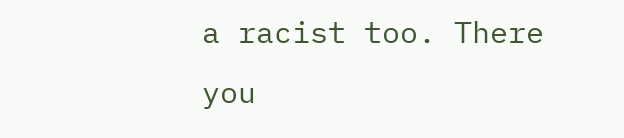a racist too. There you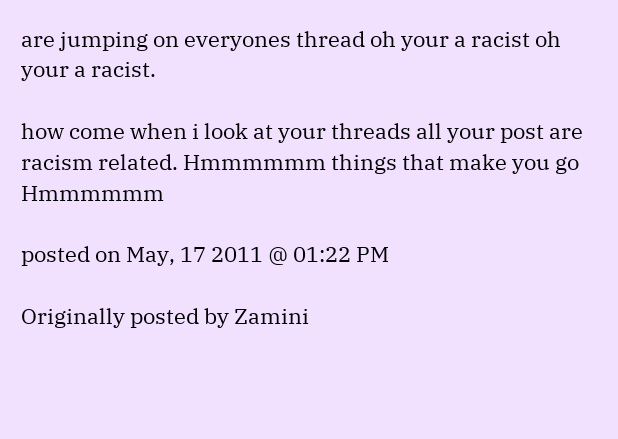are jumping on everyones thread oh your a racist oh your a racist.

how come when i look at your threads all your post are racism related. Hmmmmmm things that make you go Hmmmmmm

posted on May, 17 2011 @ 01:22 PM

Originally posted by Zamini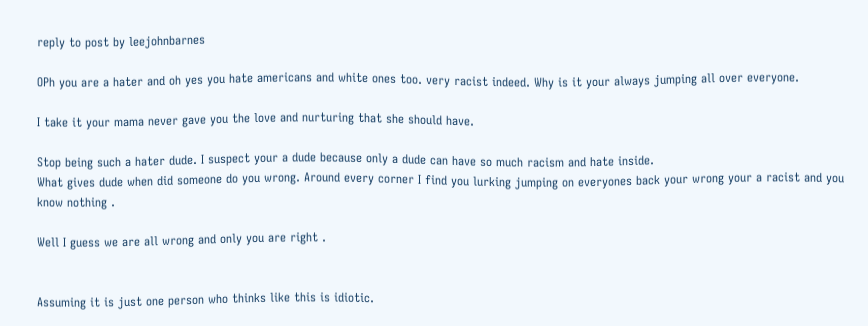reply to post by leejohnbarnes

OPh you are a hater and oh yes you hate americans and white ones too. very racist indeed. Why is it your always jumping all over everyone.

I take it your mama never gave you the love and nurturing that she should have.

Stop being such a hater dude. I suspect your a dude because only a dude can have so much racism and hate inside.
What gives dude when did someone do you wrong. Around every corner I find you lurking jumping on everyones back your wrong your a racist and you know nothing .

Well I guess we are all wrong and only you are right .


Assuming it is just one person who thinks like this is idiotic.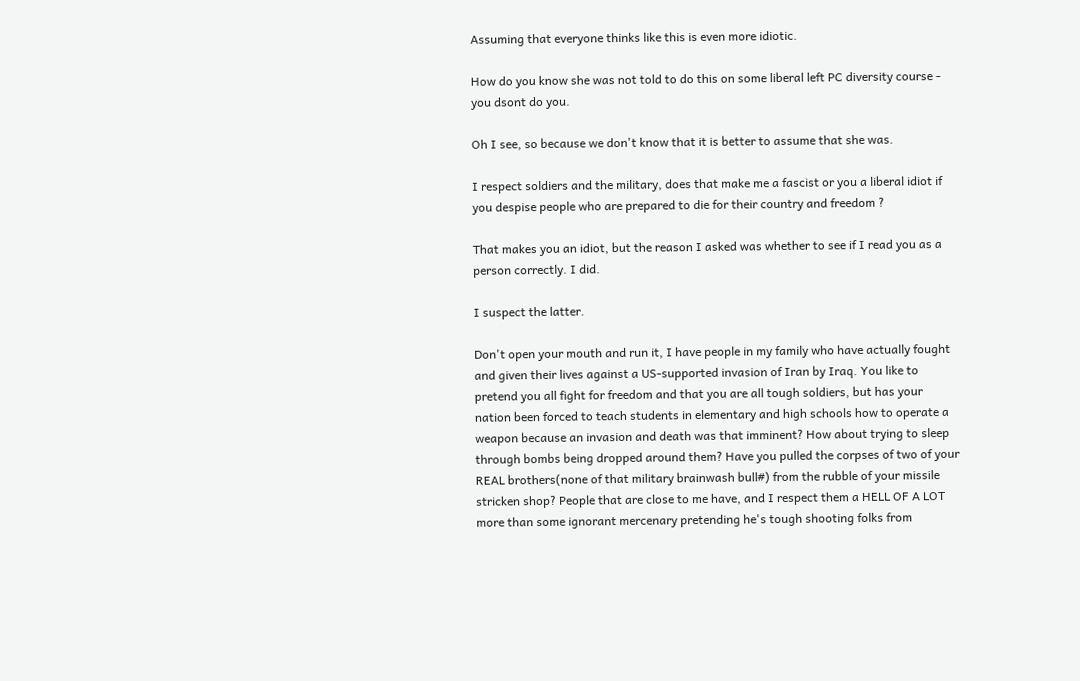Assuming that everyone thinks like this is even more idiotic.

How do you know she was not told to do this on some liberal left PC diversity course - you dsont do you.

Oh I see, so because we don't know that it is better to assume that she was.

I respect soldiers and the military, does that make me a fascist or you a liberal idiot if you despise people who are prepared to die for their country and freedom ?

That makes you an idiot, but the reason I asked was whether to see if I read you as a person correctly. I did.

I suspect the latter.

Don't open your mouth and run it, I have people in my family who have actually fought and given their lives against a US-supported invasion of Iran by Iraq. You like to pretend you all fight for freedom and that you are all tough soldiers, but has your nation been forced to teach students in elementary and high schools how to operate a weapon because an invasion and death was that imminent? How about trying to sleep through bombs being dropped around them? Have you pulled the corpses of two of your REAL brothers(none of that military brainwash bull#) from the rubble of your missile stricken shop? People that are close to me have, and I respect them a HELL OF A LOT more than some ignorant mercenary pretending he's tough shooting folks from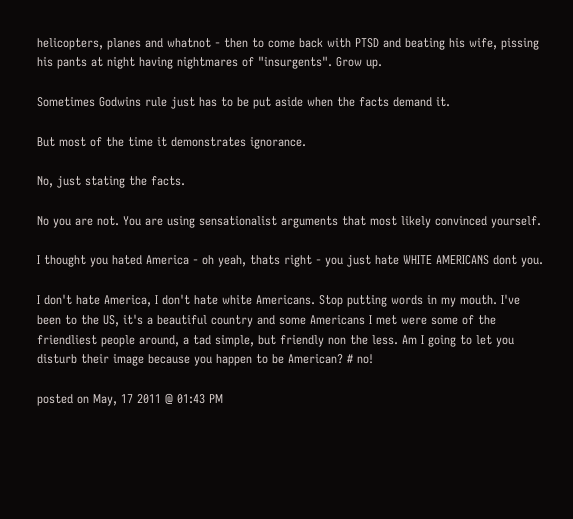helicopters, planes and whatnot - then to come back with PTSD and beating his wife, pissing his pants at night having nightmares of "insurgents". Grow up.

Sometimes Godwins rule just has to be put aside when the facts demand it.

But most of the time it demonstrates ignorance.

No, just stating the facts.

No you are not. You are using sensationalist arguments that most likely convinced yourself.

I thought you hated America - oh yeah, thats right - you just hate WHITE AMERICANS dont you.

I don't hate America, I don't hate white Americans. Stop putting words in my mouth. I've been to the US, it's a beautiful country and some Americans I met were some of the friendliest people around, a tad simple, but friendly non the less. Am I going to let you disturb their image because you happen to be American? # no!

posted on May, 17 2011 @ 01:43 PM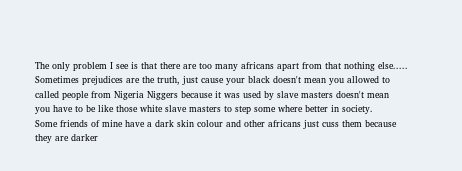The only problem I see is that there are too many africans apart from that nothing else.....
Sometimes prejudices are the truth, just cause your black doesn't mean you allowed to
called people from Nigeria Niggers because it was used by slave masters doesn't mean
you have to be like those white slave masters to step some where better in society.
Some friends of mine have a dark skin colour and other africans just cuss them because
they are darker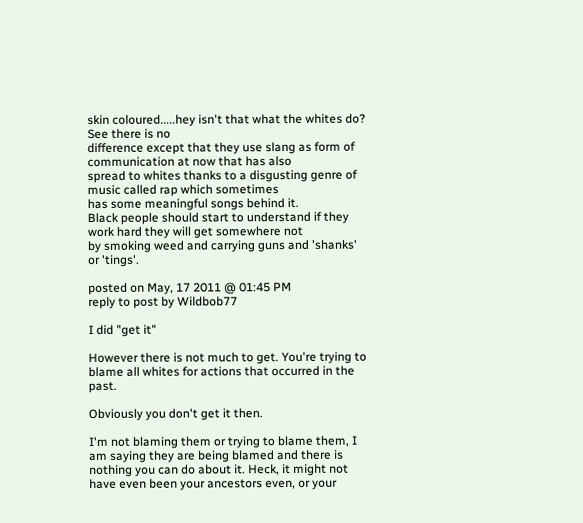skin coloured.....hey isn't that what the whites do? See there is no
difference except that they use slang as form of communication at now that has also
spread to whites thanks to a disgusting genre of music called rap which sometimes
has some meaningful songs behind it.
Black people should start to understand if they work hard they will get somewhere not
by smoking weed and carrying guns and 'shanks' or 'tings'.

posted on May, 17 2011 @ 01:45 PM
reply to post by Wildbob77

I did "get it"

However there is not much to get. You're trying to blame all whites for actions that occurred in the past.

Obviously you don't get it then.

I'm not blaming them or trying to blame them, I am saying they are being blamed and there is nothing you can do about it. Heck, it might not have even been your ancestors even, or your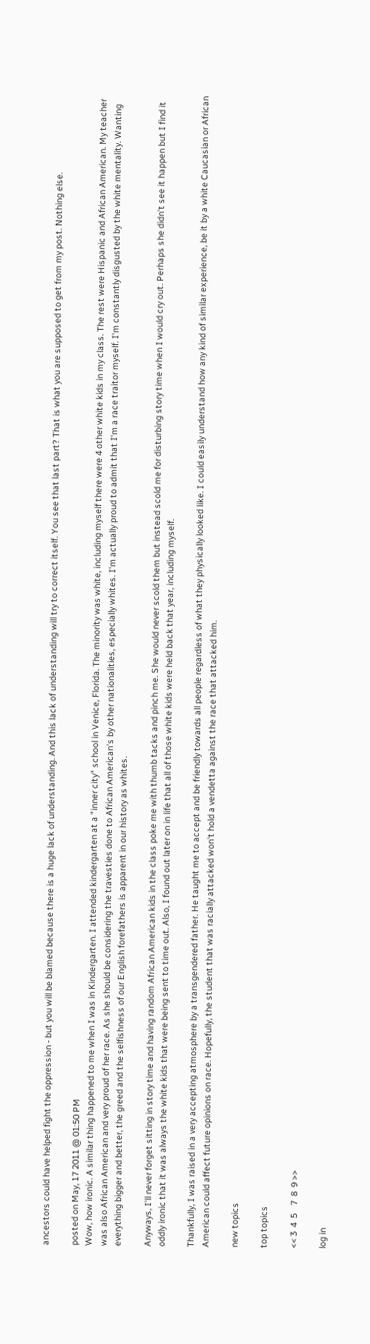ancestors could have helped fight the oppression - but you will be blamed because there is a huge lack of understanding. And this lack of understanding will try to correct itself. You see that last part? That is what you are supposed to get from my post. Nothing else.

posted on May, 17 2011 @ 01:50 PM
Wow, how ironic. A similar thing happened to me when I was in Kindergarten. I attended kindergarten at a "inner city" school in Venice, Florida. The minority was white, including myself there were 4 other white kids in my class. The rest were Hispanic and African American. My teacher was also African American and very proud of her race. As she should be considering the travesties done to African American's by other nationalities, especially whites. I'm actually proud to admit that I'm a race traitor myself. I'm constantly disgusted by the white mentality. Wanting everything bigger and better, the greed and the selfishness of our English forefathers is apparent in our history as whites.

Anyways, I'll never forget sitting in story time and having random African American kids in the class poke me with thumb tacks and pinch me. She would never scold them but instead scold me for disturbing story time when I would cry out. Perhaps she didn't see it happen but I find it oddly ironic that it was always the white kids that were being sent to time out. Also, I found out later on in life that all of those white kids were held back that year, including myself.

Thankfully, I was raised in a very accepting atmosphere by a transgendered father. He taught me to accept and be friendly towards all people regardless of what they physically looked like. I could easily understand how any kind of similar experience, be it by a white Caucasian or African American could affect future opinions on race. Hopefully, the student that was racially attacked won't hold a vendetta against the race that attacked him.

new topics

top topics

<< 3  4  5    7  8  9 >>

log in